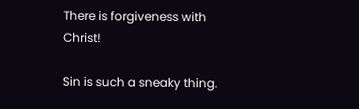There is forgiveness with Christ!

Sin is such a sneaky thing.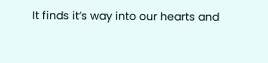It finds it’s way into our hearts and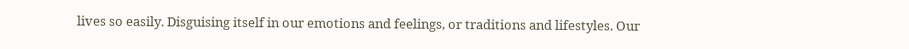lives so easily. Disguising itself in our emotions and feelings, or traditions and lifestyles. Our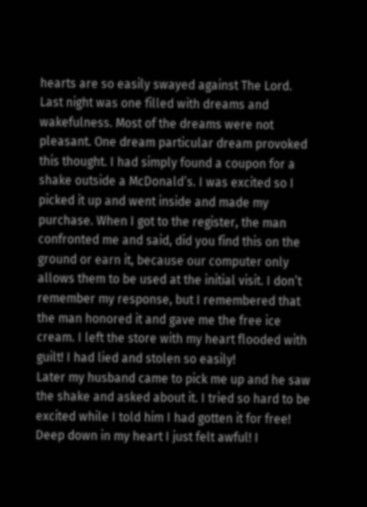hearts are so easily swayed against The Lord.
Last night was one filled with dreams and wakefulness. Most of the dreams were not pleasant. One dream particular dream provoked this thought. I had simply found a coupon for a shake outside a McDonald’s. I was excited so I picked it up and went inside and made my purchase. When I got to the register, the man confronted me and said, did you find this on the ground or earn it, because our computer only allows them to be used at the initial visit. I don’t remember my response, but I remembered that the man honored it and gave me the free ice cream. I left the store with my heart flooded with guilt! I had lied and stolen so easily!
Later my husband came to pick me up and he saw the shake and asked about it. I tried so hard to be excited while I told him I had gotten it for free! Deep down in my heart I just felt awful! I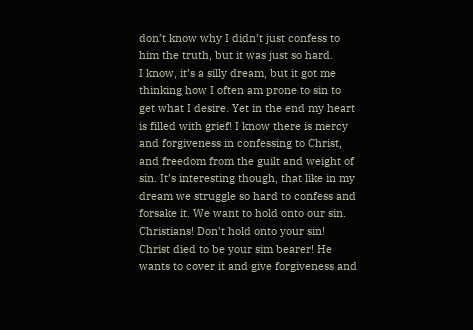don’t know why I didn’t just confess to him the truth, but it was just so hard.
I know, it’s a silly dream, but it got me thinking how I often am prone to sin to get what I desire. Yet in the end my heart is filled with grief! I know there is mercy and forgiveness in confessing to Christ, and freedom from the guilt and weight of sin. It’s interesting though, that like in my dream we struggle so hard to confess and forsake it. We want to hold onto our sin.
Christians! Don’t hold onto your sin! Christ died to be your sim bearer! He wants to cover it and give forgiveness and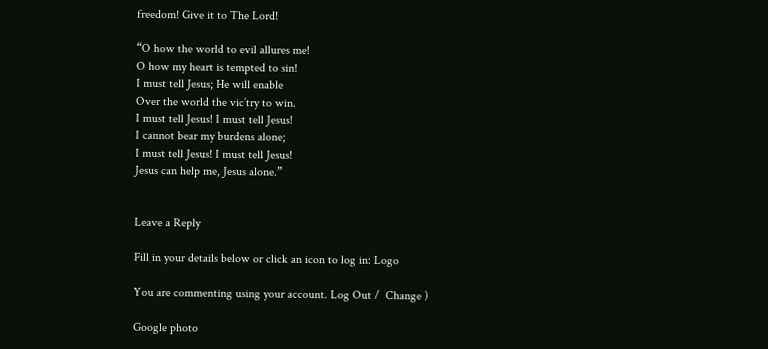freedom! Give it to The Lord!

“O how the world to evil allures me!
O how my heart is tempted to sin!
I must tell Jesus; He will enable
Over the world the vic’try to win.
I must tell Jesus! I must tell Jesus!
I cannot bear my burdens alone;
I must tell Jesus! I must tell Jesus!
Jesus can help me, Jesus alone.”


Leave a Reply

Fill in your details below or click an icon to log in: Logo

You are commenting using your account. Log Out /  Change )

Google photo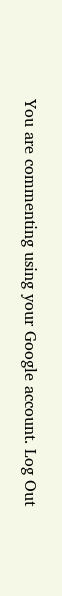You are commenting using your Google account. Log Out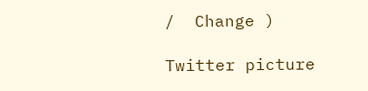/  Change )

Twitter picture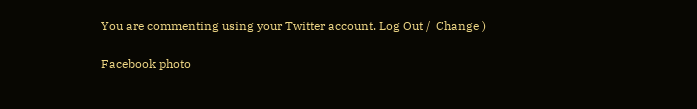You are commenting using your Twitter account. Log Out /  Change )

Facebook photo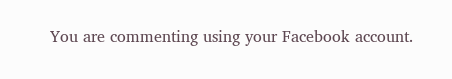You are commenting using your Facebook account.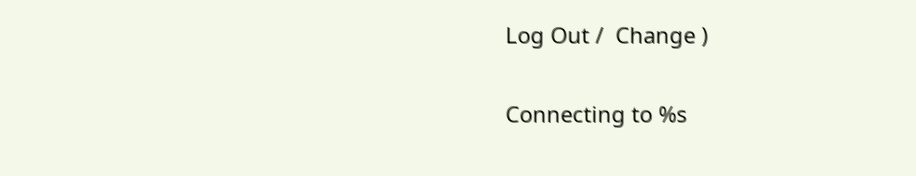Log Out /  Change )

Connecting to %s